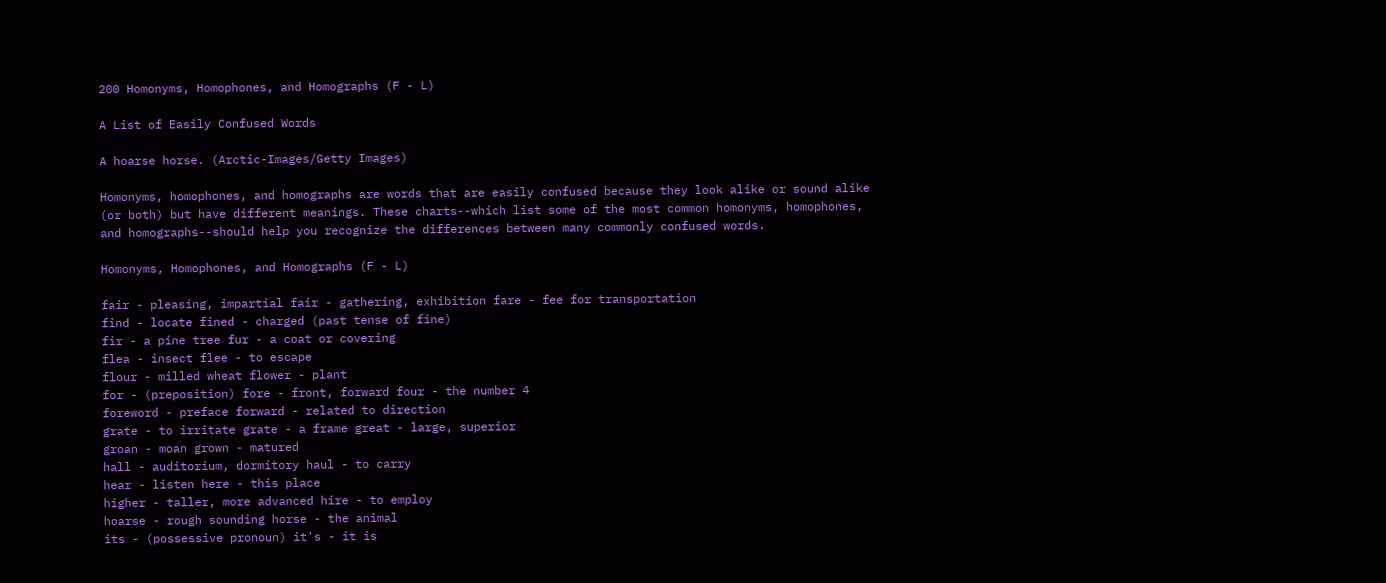200 Homonyms, Homophones, and Homographs (F - L)

A List of Easily Confused Words

A hoarse horse. (Arctic-Images/Getty Images)

Homonyms, homophones, and homographs are words that are easily confused because they look alike or sound alike (or both) but have different meanings. These charts--which list some of the most common homonyms, homophones, and homographs--should help you recognize the differences between many commonly confused words.

Homonyms, Homophones, and Homographs (F - L)

fair - pleasing, impartial fair - gathering, exhibition fare - fee for transportation
find - locate fined - charged (past tense of fine)
fir - a pine tree fur - a coat or covering
flea - insect flee - to escape
flour - milled wheat flower - plant
for - (preposition) fore - front, forward four - the number 4
foreword - preface forward - related to direction
grate - to irritate grate - a frame great - large, superior
groan - moan grown - matured
hall - auditorium, dormitory haul - to carry
hear - listen here - this place
higher - taller, more advanced hire - to employ
hoarse - rough sounding horse - the animal
its - (possessive pronoun) it's - it is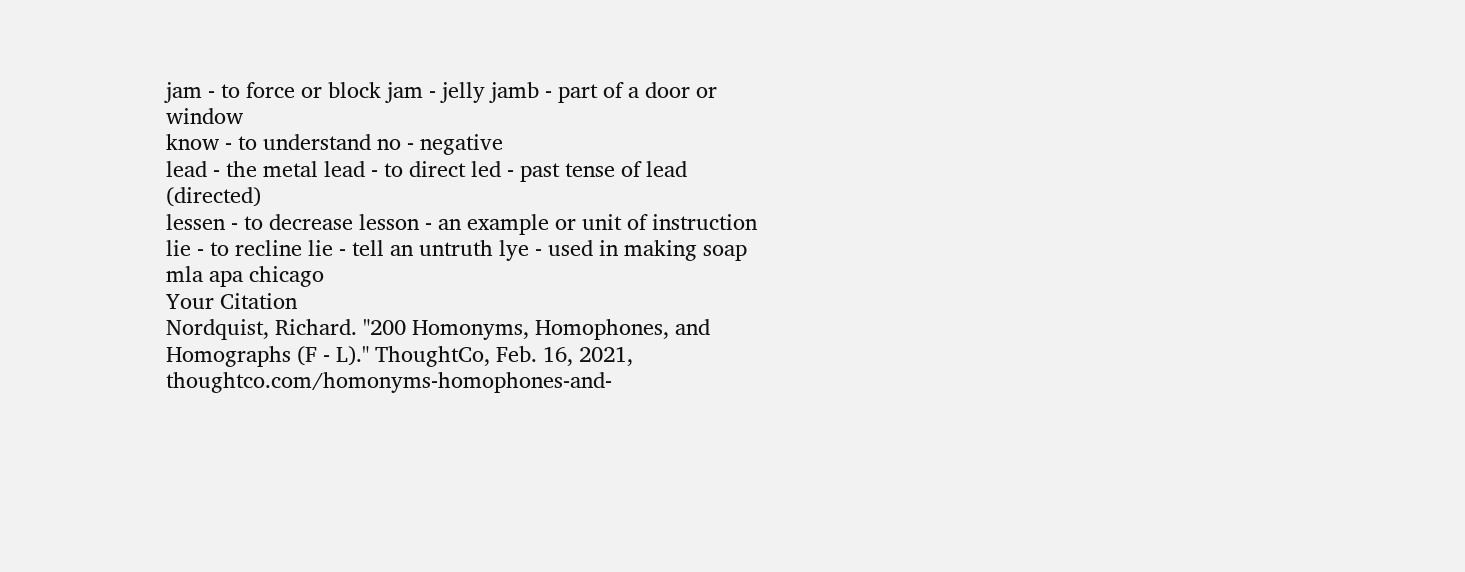jam - to force or block jam - jelly jamb - part of a door or window
know - to understand no - negative
lead - the metal lead - to direct led - past tense of lead (directed)
lessen - to decrease lesson - an example or unit of instruction
lie - to recline lie - tell an untruth lye - used in making soap
mla apa chicago
Your Citation
Nordquist, Richard. "200 Homonyms, Homophones, and Homographs (F - L)." ThoughtCo, Feb. 16, 2021, thoughtco.com/homonyms-homophones-and-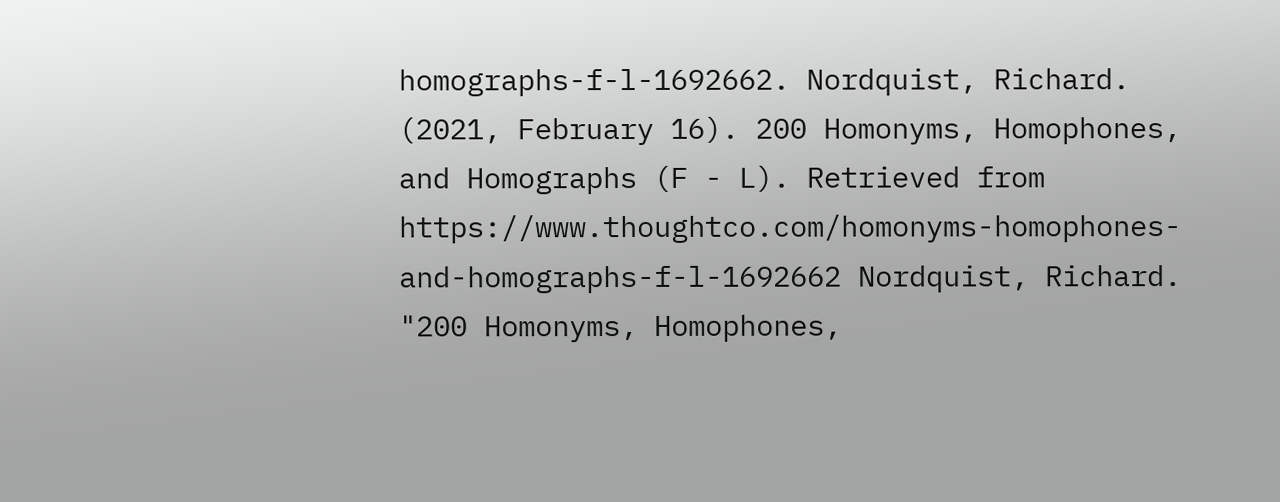homographs-f-l-1692662. Nordquist, Richard. (2021, February 16). 200 Homonyms, Homophones, and Homographs (F - L). Retrieved from https://www.thoughtco.com/homonyms-homophones-and-homographs-f-l-1692662 Nordquist, Richard. "200 Homonyms, Homophones,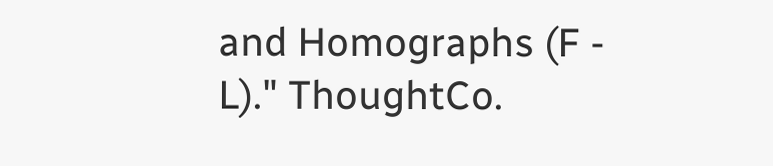and Homographs (F - L)." ThoughtCo.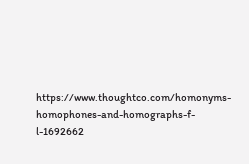https://www.thoughtco.com/homonyms-homophones-and-homographs-f-l-1692662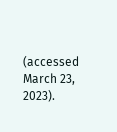(accessed March 23, 2023).